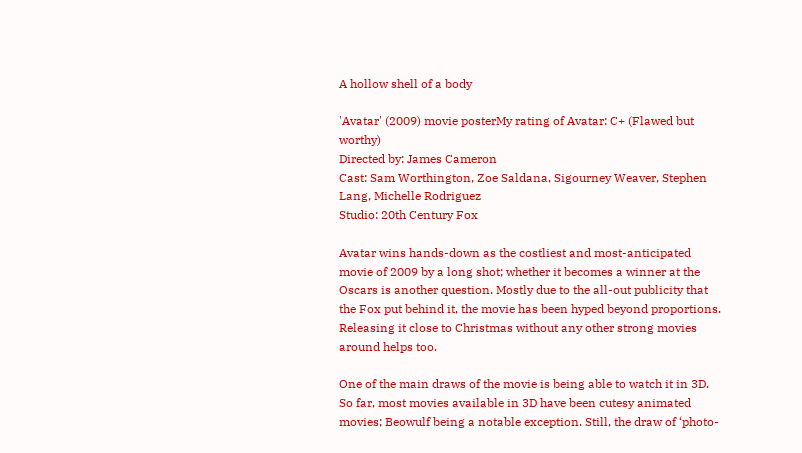A hollow shell of a body

'Avatar' (2009) movie posterMy rating of Avatar: C+ (Flawed but worthy)
Directed by: James Cameron
Cast: Sam Worthington, Zoe Saldana, Sigourney Weaver, Stephen Lang, Michelle Rodriguez
Studio: 20th Century Fox

Avatar wins hands-down as the costliest and most-anticipated movie of 2009 by a long shot; whether it becomes a winner at the Oscars is another question. Mostly due to the all-out publicity that the Fox put behind it, the movie has been hyped beyond proportions. Releasing it close to Christmas without any other strong movies around helps too.

One of the main draws of the movie is being able to watch it in 3D. So far, most movies available in 3D have been cutesy animated movies; Beowulf being a notable exception. Still, the draw of ‘photo-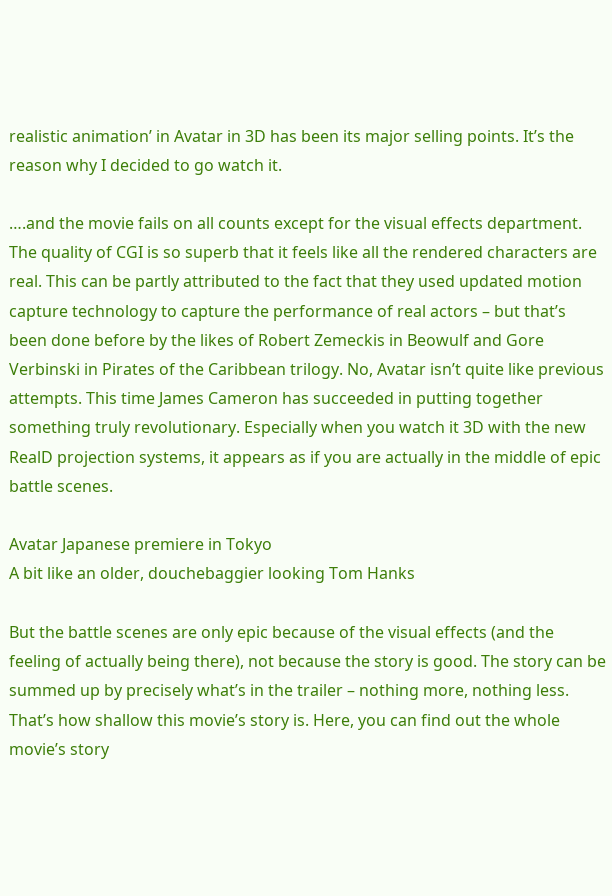realistic animation’ in Avatar in 3D has been its major selling points. It’s the reason why I decided to go watch it.

….and the movie fails on all counts except for the visual effects department. The quality of CGI is so superb that it feels like all the rendered characters are real. This can be partly attributed to the fact that they used updated motion capture technology to capture the performance of real actors – but that’s been done before by the likes of Robert Zemeckis in Beowulf and Gore Verbinski in Pirates of the Caribbean trilogy. No, Avatar isn’t quite like previous attempts. This time James Cameron has succeeded in putting together something truly revolutionary. Especially when you watch it 3D with the new RealD projection systems, it appears as if you are actually in the middle of epic battle scenes.

Avatar Japanese premiere in Tokyo
A bit like an older, douchebaggier looking Tom Hanks

But the battle scenes are only epic because of the visual effects (and the feeling of actually being there), not because the story is good. The story can be summed up by precisely what’s in the trailer – nothing more, nothing less. That’s how shallow this movie’s story is. Here, you can find out the whole movie’s story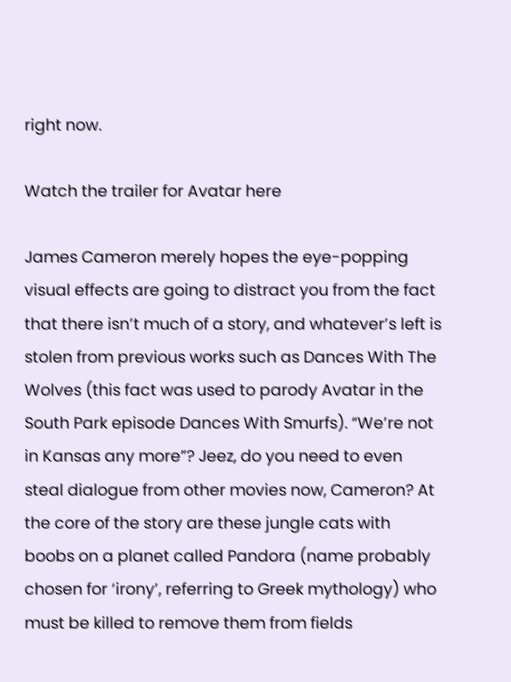right now.

Watch the trailer for Avatar here

James Cameron merely hopes the eye-popping visual effects are going to distract you from the fact that there isn’t much of a story, and whatever’s left is stolen from previous works such as Dances With The Wolves (this fact was used to parody Avatar in the South Park episode Dances With Smurfs). “We’re not in Kansas any more”? Jeez, do you need to even steal dialogue from other movies now, Cameron? At the core of the story are these jungle cats with boobs on a planet called Pandora (name probably chosen for ‘irony’, referring to Greek mythology) who must be killed to remove them from fields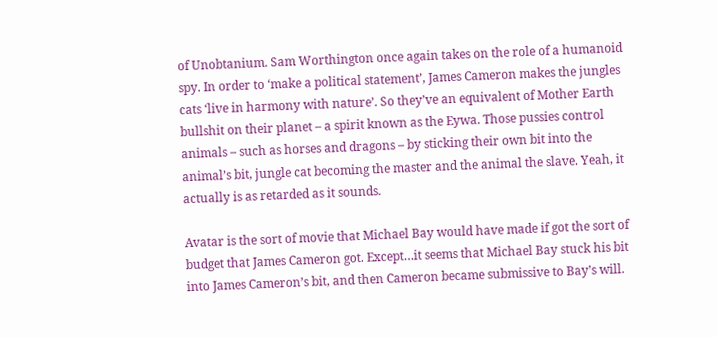of Unobtanium. Sam Worthington once again takes on the role of a humanoid spy. In order to ‘make a political statement’, James Cameron makes the jungles cats ‘live in harmony with nature’. So they’ve an equivalent of Mother Earth bullshit on their planet – a spirit known as the Eywa. Those pussies control animals – such as horses and dragons – by sticking their own bit into the animal’s bit, jungle cat becoming the master and the animal the slave. Yeah, it actually is as retarded as it sounds.

Avatar is the sort of movie that Michael Bay would have made if got the sort of budget that James Cameron got. Except…it seems that Michael Bay stuck his bit into James Cameron’s bit, and then Cameron became submissive to Bay’s will.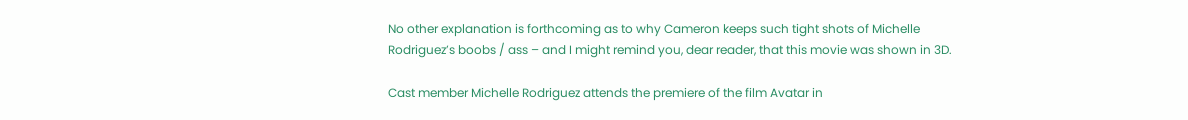No other explanation is forthcoming as to why Cameron keeps such tight shots of Michelle Rodriguez’s boobs / ass – and I might remind you, dear reader, that this movie was shown in 3D.

Cast member Michelle Rodriguez attends the premiere of the film Avatar in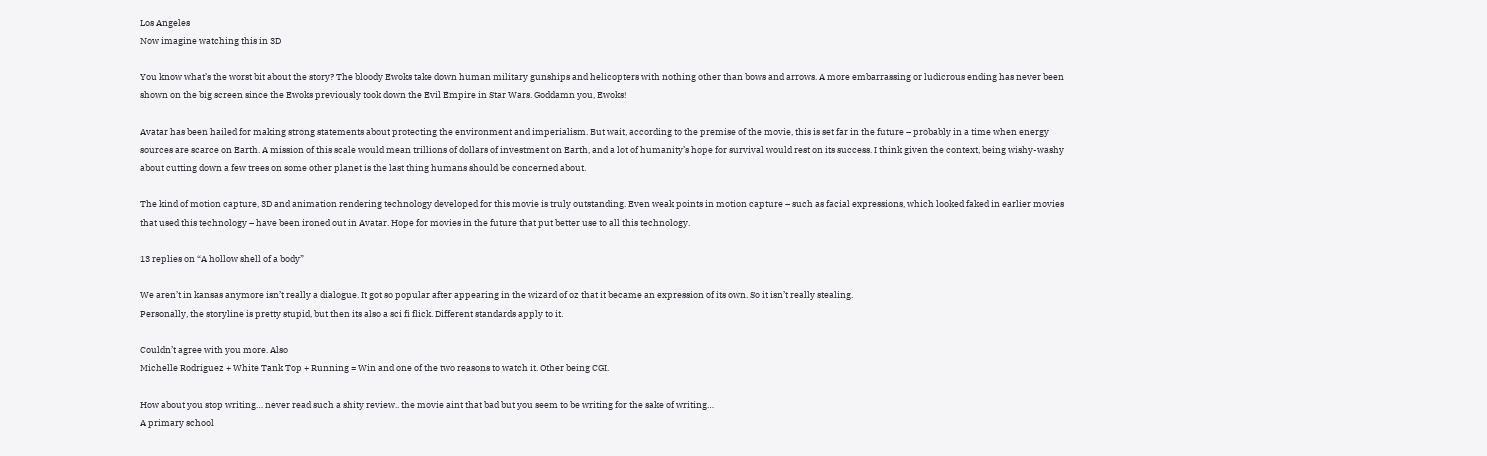Los Angeles
Now imagine watching this in 3D

You know what’s the worst bit about the story? The bloody Ewoks take down human military gunships and helicopters with nothing other than bows and arrows. A more embarrassing or ludicrous ending has never been shown on the big screen since the Ewoks previously took down the Evil Empire in Star Wars. Goddamn you, Ewoks!

Avatar has been hailed for making strong statements about protecting the environment and imperialism. But wait, according to the premise of the movie, this is set far in the future – probably in a time when energy sources are scarce on Earth. A mission of this scale would mean trillions of dollars of investment on Earth, and a lot of humanity’s hope for survival would rest on its success. I think given the context, being wishy-washy about cutting down a few trees on some other planet is the last thing humans should be concerned about.

The kind of motion capture, 3D and animation rendering technology developed for this movie is truly outstanding. Even weak points in motion capture – such as facial expressions, which looked faked in earlier movies that used this technology – have been ironed out in Avatar. Hope for movies in the future that put better use to all this technology.

13 replies on “A hollow shell of a body”

We aren’t in kansas anymore isn’t really a dialogue. It got so popular after appearing in the wizard of oz that it became an expression of its own. So it isn’t really stealing.
Personally, the storyline is pretty stupid, but then its also a sci fi flick. Different standards apply to it.

Couldn’t agree with you more. Also
Michelle Rodriguez + White Tank Top + Running = Win and one of the two reasons to watch it. Other being CGI.

How about you stop writing… never read such a shity review.. the movie aint that bad but you seem to be writing for the sake of writing…
A primary school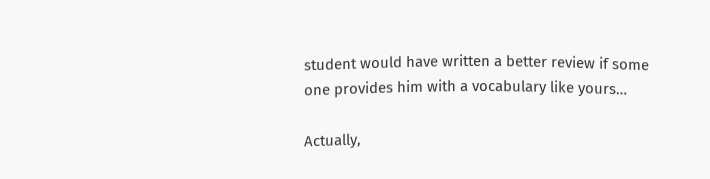student would have written a better review if some one provides him with a vocabulary like yours…

Actually,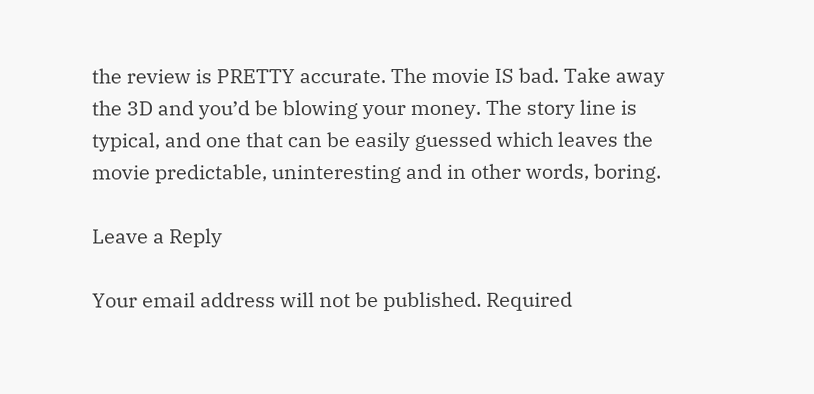the review is PRETTY accurate. The movie IS bad. Take away the 3D and you’d be blowing your money. The story line is typical, and one that can be easily guessed which leaves the movie predictable, uninteresting and in other words, boring.

Leave a Reply

Your email address will not be published. Required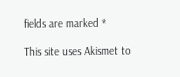fields are marked *

This site uses Akismet to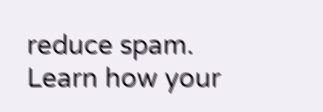reduce spam. Learn how your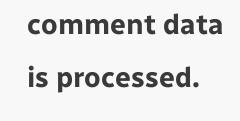comment data is processed.